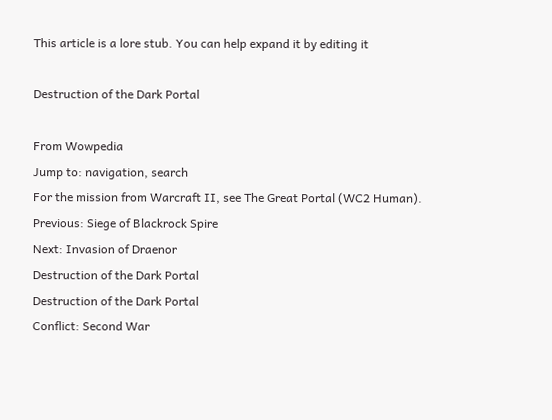This article is a lore stub. You can help expand it by editing it

Destruction of the Dark Portal

From Wowpedia
Jump to: navigation, search
For the mission from Warcraft II, see The Great Portal (WC2 Human).
Previous: Siege of Blackrock Spire
Next: Invasion of Draenor
Destruction of the Dark Portal
Destruction of the Dark Portal
Conflict: Second War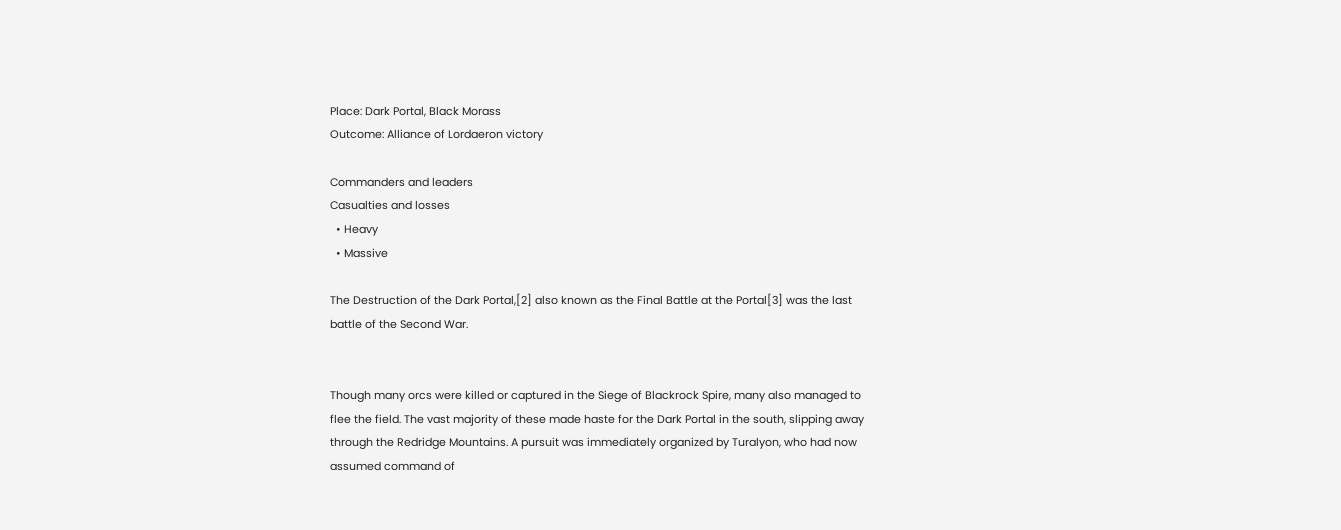Place: Dark Portal, Black Morass
Outcome: Alliance of Lordaeron victory

Commanders and leaders
Casualties and losses
  • Heavy
  • Massive

The Destruction of the Dark Portal,[2] also known as the Final Battle at the Portal[3] was the last battle of the Second War.


Though many orcs were killed or captured in the Siege of Blackrock Spire, many also managed to flee the field. The vast majority of these made haste for the Dark Portal in the south, slipping away through the Redridge Mountains. A pursuit was immediately organized by Turalyon, who had now assumed command of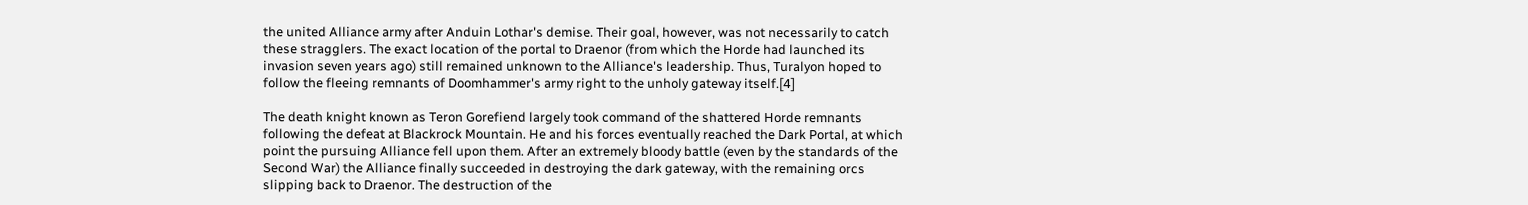the united Alliance army after Anduin Lothar's demise. Their goal, however, was not necessarily to catch these stragglers. The exact location of the portal to Draenor (from which the Horde had launched its invasion seven years ago) still remained unknown to the Alliance's leadership. Thus, Turalyon hoped to follow the fleeing remnants of Doomhammer's army right to the unholy gateway itself.[4]

The death knight known as Teron Gorefiend largely took command of the shattered Horde remnants following the defeat at Blackrock Mountain. He and his forces eventually reached the Dark Portal, at which point the pursuing Alliance fell upon them. After an extremely bloody battle (even by the standards of the Second War) the Alliance finally succeeded in destroying the dark gateway, with the remaining orcs slipping back to Draenor. The destruction of the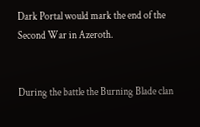Dark Portal would mark the end of the Second War in Azeroth.


During the battle the Burning Blade clan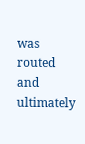was routed and ultimately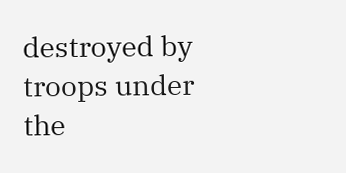destroyed by troops under the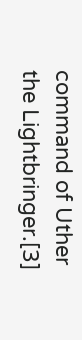command of Uther the Lightbringer.[3]